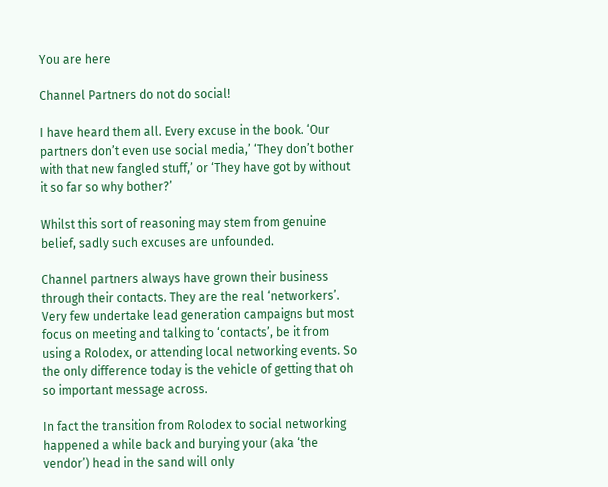You are here

Channel Partners do not do social!

I have heard them all. Every excuse in the book. ‘Our partners don’t even use social media,’ ‘They don’t bother with that new fangled stuff,’ or ‘They have got by without it so far so why bother?’

Whilst this sort of reasoning may stem from genuine belief, sadly such excuses are unfounded.

Channel partners always have grown their business through their contacts. They are the real ‘networkers’. Very few undertake lead generation campaigns but most focus on meeting and talking to ‘contacts’, be it from using a Rolodex, or attending local networking events. So the only difference today is the vehicle of getting that oh so important message across.

In fact the transition from Rolodex to social networking happened a while back and burying your (aka ‘the vendor’) head in the sand will only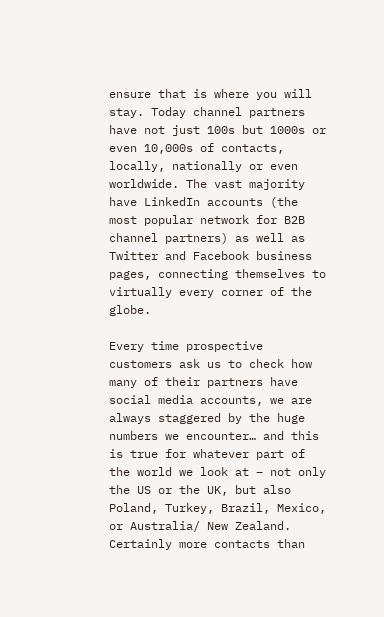ensure that is where you will stay. Today channel partners have not just 100s but 1000s or even 10,000s of contacts, locally, nationally or even worldwide. The vast majority have LinkedIn accounts (the most popular network for B2B channel partners) as well as Twitter and Facebook business pages, connecting themselves to virtually every corner of the globe.

Every time prospective customers ask us to check how many of their partners have social media accounts, we are always staggered by the huge numbers we encounter… and this is true for whatever part of the world we look at – not only the US or the UK, but also Poland, Turkey, Brazil, Mexico, or Australia/ New Zealand. Certainly more contacts than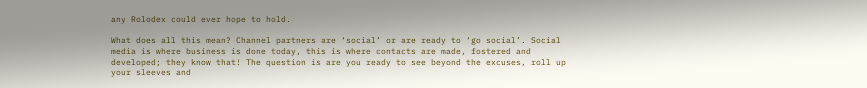any Rolodex could ever hope to hold.

What does all this mean? Channel partners are ‘social’ or are ready to ‘go social’. Social media is where business is done today, this is where contacts are made, fostered and developed; they know that! The question is are you ready to see beyond the excuses, roll up your sleeves and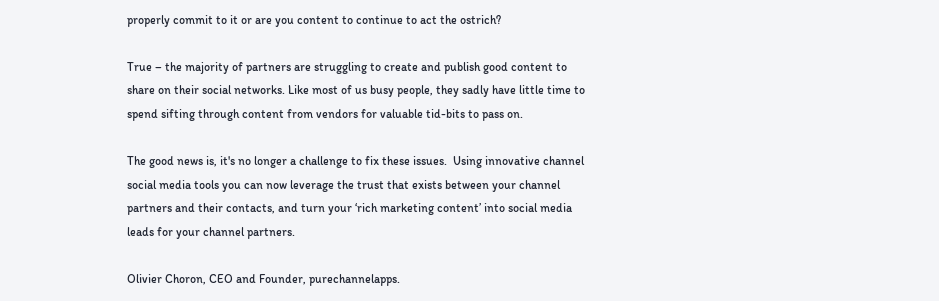properly commit to it or are you content to continue to act the ostrich?

True – the majority of partners are struggling to create and publish good content to share on their social networks. Like most of us busy people, they sadly have little time to spend sifting through content from vendors for valuable tid-bits to pass on.

The good news is, it's no longer a challenge to fix these issues.  Using innovative channel social media tools you can now leverage the trust that exists between your channel partners and their contacts, and turn your ‘rich marketing content’ into social media leads for your channel partners.

Olivier Choron, CEO and Founder, purechannelapps.